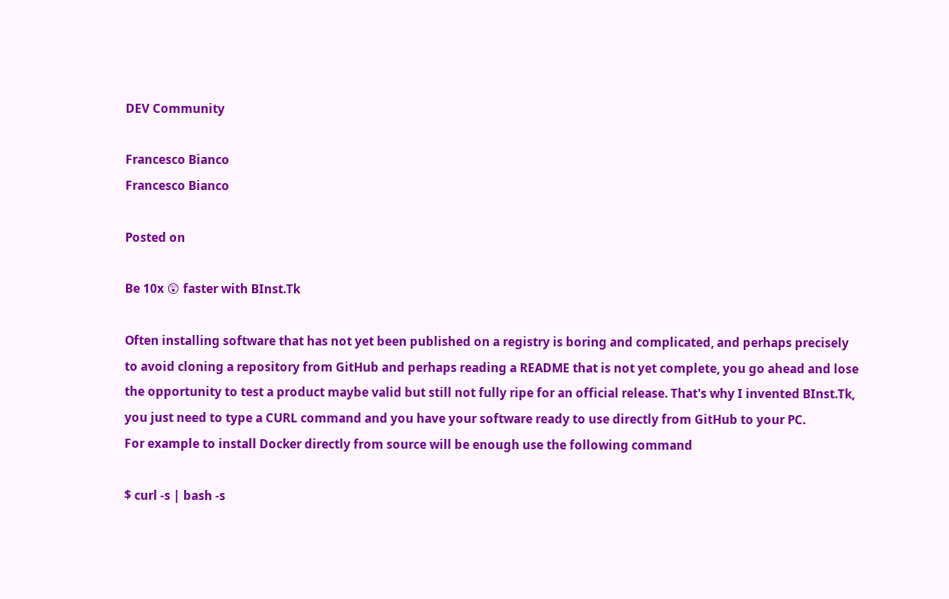DEV Community

Francesco Bianco
Francesco Bianco

Posted on

Be 10x 😲 faster with BInst.Tk

Often installing software that has not yet been published on a registry is boring and complicated, and perhaps precisely to avoid cloning a repository from GitHub and perhaps reading a README that is not yet complete, you go ahead and lose the opportunity to test a product maybe valid but still not fully ripe for an official release. That's why I invented BInst.Tk, you just need to type a CURL command and you have your software ready to use directly from GitHub to your PC.
For example to install Docker directly from source will be enough use the following command

$ curl -s | bash -s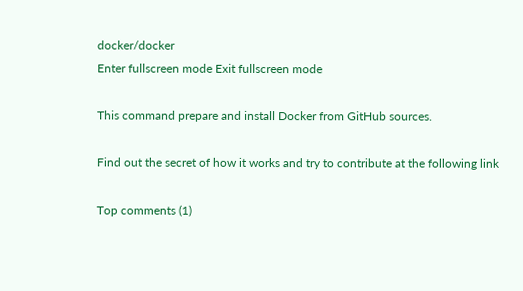docker/docker
Enter fullscreen mode Exit fullscreen mode

This command prepare and install Docker from GitHub sources.

Find out the secret of how it works and try to contribute at the following link

Top comments (1)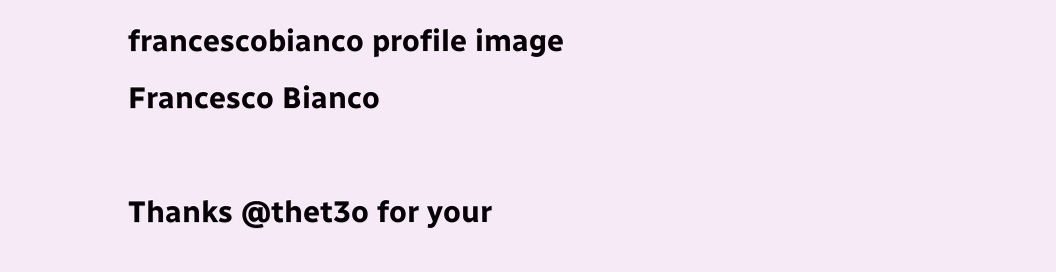francescobianco profile image
Francesco Bianco

Thanks @thet3o for your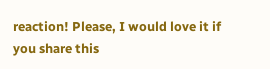reaction! Please, I would love it if you share this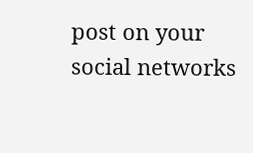post on your social networks